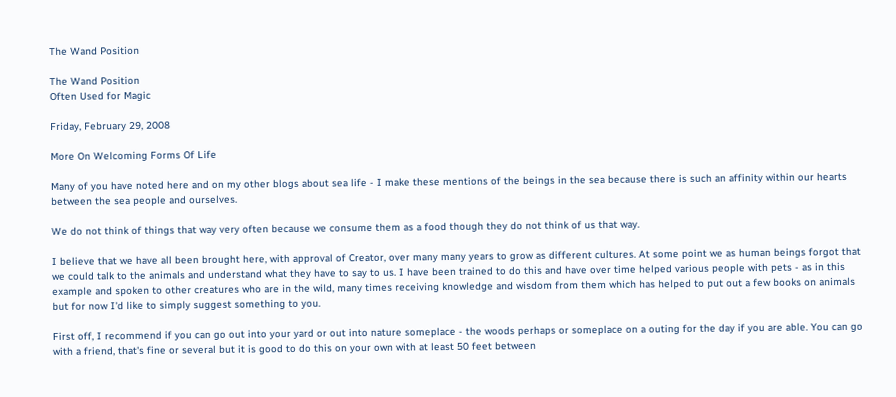The Wand Position

The Wand Position
Often Used for Magic

Friday, February 29, 2008

More On Welcoming Forms Of Life

Many of you have noted here and on my other blogs about sea life - I make these mentions of the beings in the sea because there is such an affinity within our hearts between the sea people and ourselves.

We do not think of things that way very often because we consume them as a food though they do not think of us that way.

I believe that we have all been brought here, with approval of Creator, over many many years to grow as different cultures. At some point we as human beings forgot that we could talk to the animals and understand what they have to say to us. I have been trained to do this and have over time helped various people with pets - as in this example and spoken to other creatures who are in the wild, many times receiving knowledge and wisdom from them which has helped to put out a few books on animals but for now I'd like to simply suggest something to you.

First off, I recommend if you can go out into your yard or out into nature someplace - the woods perhaps or someplace on a outing for the day if you are able. You can go with a friend, that's fine or several but it is good to do this on your own with at least 50 feet between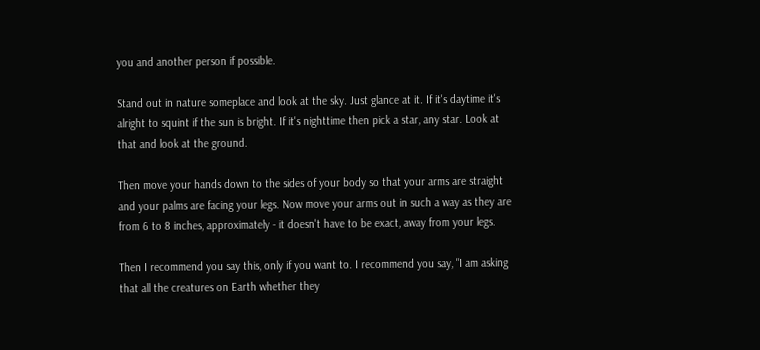you and another person if possible.

Stand out in nature someplace and look at the sky. Just glance at it. If it's daytime it's alright to squint if the sun is bright. If it's nighttime then pick a star, any star. Look at that and look at the ground.

Then move your hands down to the sides of your body so that your arms are straight and your palms are facing your legs. Now move your arms out in such a way as they are from 6 to 8 inches, approximately - it doesn't have to be exact, away from your legs.

Then I recommend you say this, only if you want to. I recommend you say, "I am asking that all the creatures on Earth whether they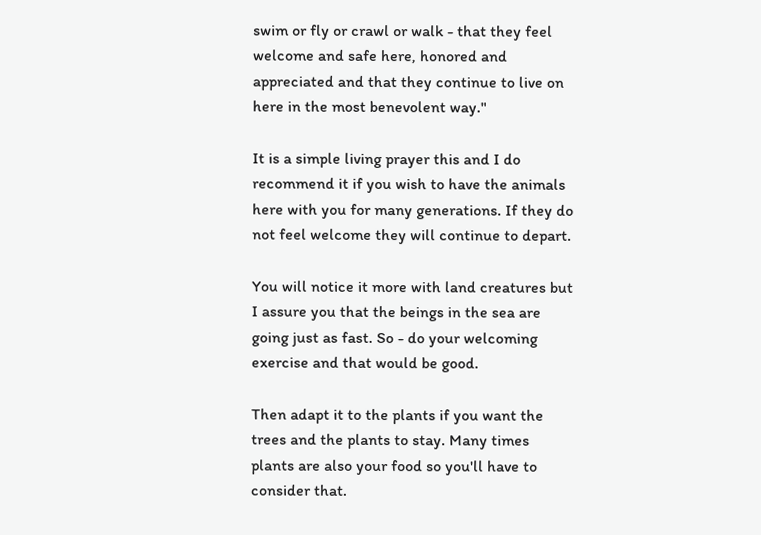swim or fly or crawl or walk - that they feel welcome and safe here, honored and appreciated and that they continue to live on here in the most benevolent way."

It is a simple living prayer this and I do recommend it if you wish to have the animals here with you for many generations. If they do not feel welcome they will continue to depart.

You will notice it more with land creatures but I assure you that the beings in the sea are going just as fast. So - do your welcoming exercise and that would be good.

Then adapt it to the plants if you want the trees and the plants to stay. Many times plants are also your food so you'll have to consider that.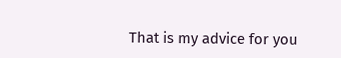That is my advice for you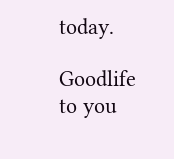today.

Goodlife to you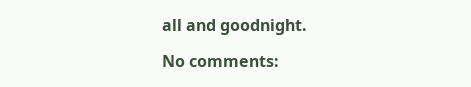all and goodnight.

No comments: